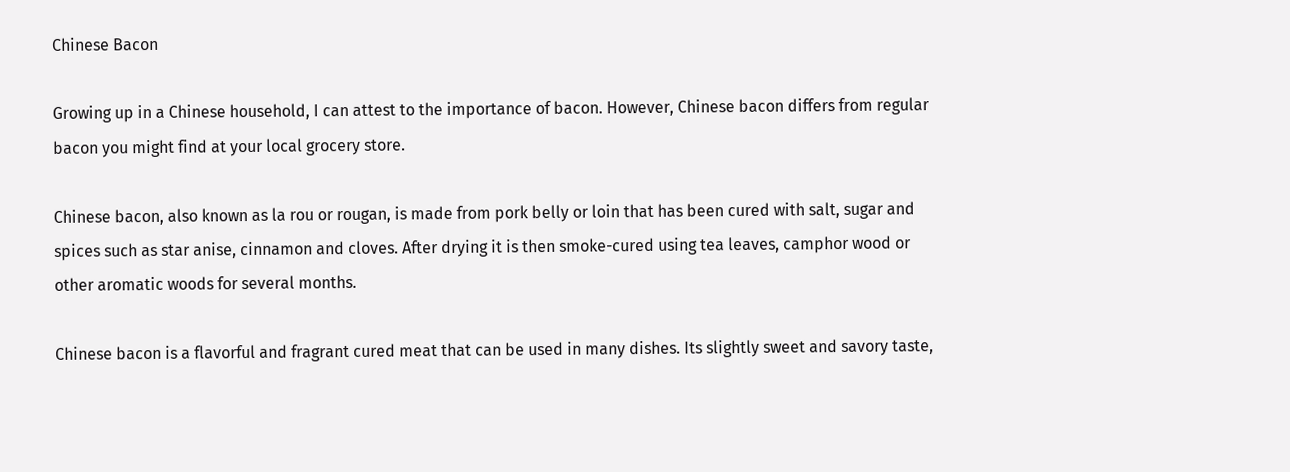Chinese Bacon

Growing up in a Chinese household, I can attest to the importance of bacon. However, Chinese bacon differs from regular bacon you might find at your local grocery store.

Chinese bacon, also known as la rou or rougan, is made from pork belly or loin that has been cured with salt, sugar and spices such as star anise, cinnamon and cloves. After drying it is then smoke-cured using tea leaves, camphor wood or other aromatic woods for several months.

Chinese bacon is a flavorful and fragrant cured meat that can be used in many dishes. Its slightly sweet and savory taste,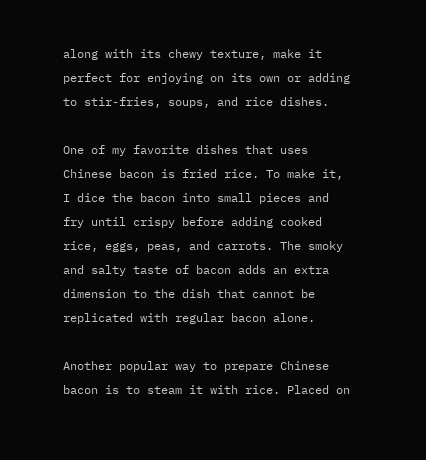along with its chewy texture, make it perfect for enjoying on its own or adding to stir-fries, soups, and rice dishes.

One of my favorite dishes that uses Chinese bacon is fried rice. To make it, I dice the bacon into small pieces and fry until crispy before adding cooked rice, eggs, peas, and carrots. The smoky and salty taste of bacon adds an extra dimension to the dish that cannot be replicated with regular bacon alone.

Another popular way to prepare Chinese bacon is to steam it with rice. Placed on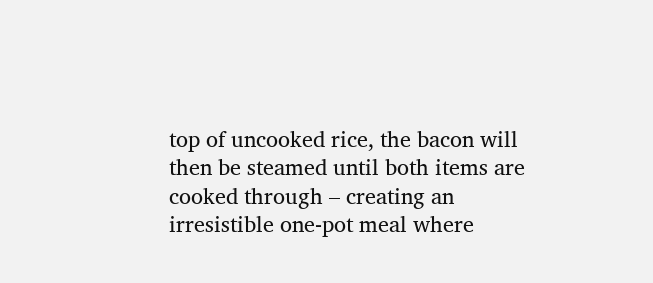top of uncooked rice, the bacon will then be steamed until both items are cooked through – creating an irresistible one-pot meal where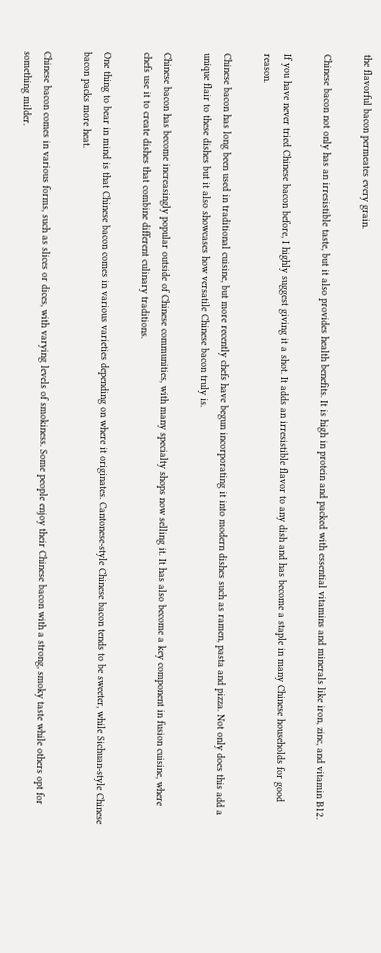the flavorful bacon permeates every grain.

Chinese bacon not only has an irresistible taste, but it also provides health benefits. It is high in protein and packed with essential vitamins and minerals like iron, zinc, and vitamin B12.

If you have never tried Chinese bacon before, I highly suggest giving it a shot. It adds an irresistible flavor to any dish and has become a staple in many Chinese households for good reason.

Chinese bacon has long been used in traditional cuisine, but more recently chefs have begun incorporating it into modern dishes such as ramen, pasta and pizza. Not only does this add a unique flair to these dishes but it also showcases how versatile Chinese bacon truly is.

Chinese bacon has become increasingly popular outside of Chinese communities, with many specialty shops now selling it. It has also become a key component in fusion cuisine, where chefs use it to create dishes that combine different culinary traditions.

One thing to bear in mind is that Chinese bacon comes in various varieties depending on where it originates. Cantonese-style Chinese bacon tends to be sweeter, while Sichuan-style Chinese bacon packs more heat.

Chinese bacon comes in various forms, such as slices or dices, with varying levels of smokiness. Some people enjoy their Chinese bacon with a strong, smoky taste while others opt for something milder.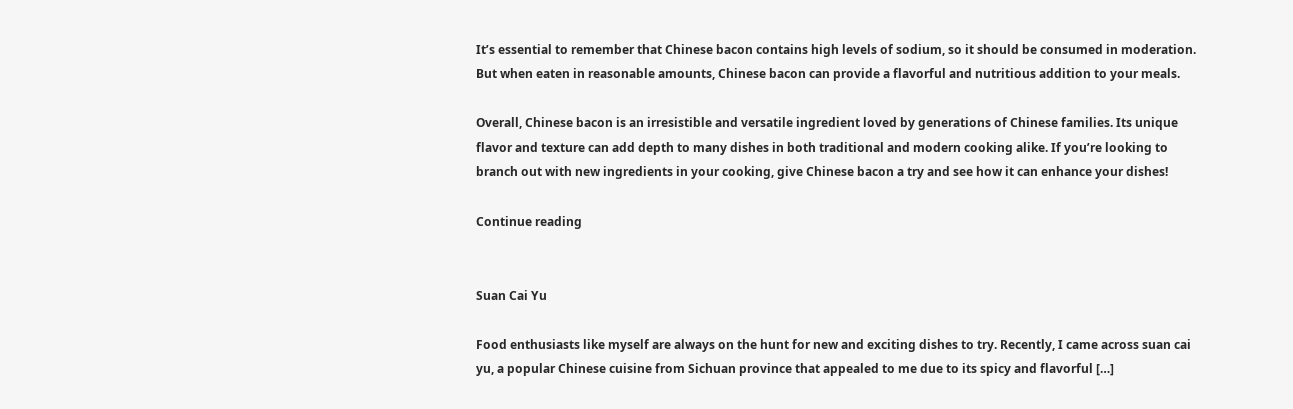It’s essential to remember that Chinese bacon contains high levels of sodium, so it should be consumed in moderation. But when eaten in reasonable amounts, Chinese bacon can provide a flavorful and nutritious addition to your meals.

Overall, Chinese bacon is an irresistible and versatile ingredient loved by generations of Chinese families. Its unique flavor and texture can add depth to many dishes in both traditional and modern cooking alike. If you’re looking to branch out with new ingredients in your cooking, give Chinese bacon a try and see how it can enhance your dishes!

Continue reading


Suan Cai Yu

Food enthusiasts like myself are always on the hunt for new and exciting dishes to try. Recently, I came across suan cai yu, a popular Chinese cuisine from Sichuan province that appealed to me due to its spicy and flavorful […]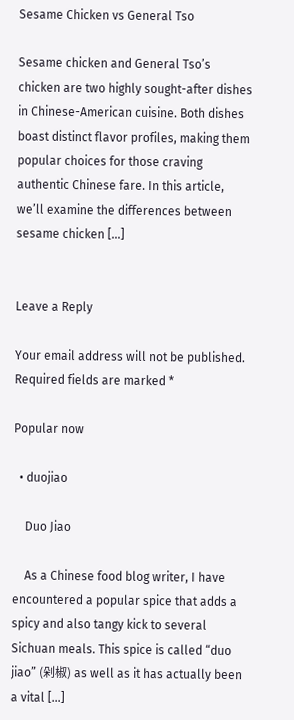Sesame Chicken vs General Tso

Sesame chicken and General Tso’s chicken are two highly sought-after dishes in Chinese-American cuisine. Both dishes boast distinct flavor profiles, making them popular choices for those craving authentic Chinese fare. In this article, we’ll examine the differences between sesame chicken […]


Leave a Reply

Your email address will not be published. Required fields are marked *

Popular now

  • duojiao

    Duo Jiao

    As a Chinese food blog writer, I have encountered a popular spice that adds a spicy and also tangy kick to several Sichuan meals. This spice is called “duo jiao” (剁椒) as well as it has actually been a vital […]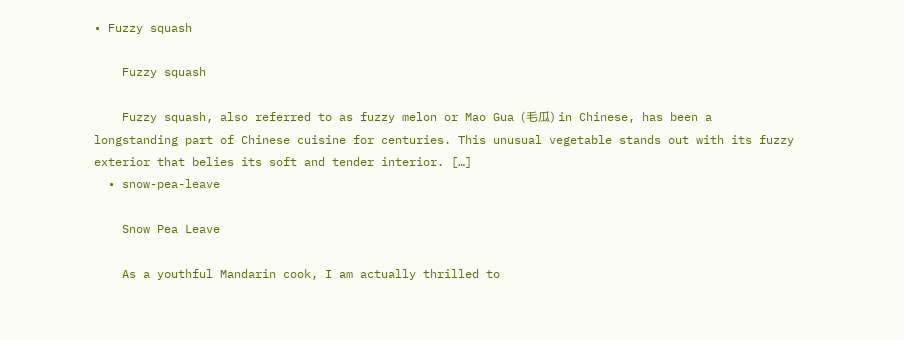• Fuzzy squash

    Fuzzy squash

    Fuzzy squash, also referred to as fuzzy melon or Mao Gua (毛瓜) in Chinese, has been a longstanding part of Chinese cuisine for centuries. This unusual vegetable stands out with its fuzzy exterior that belies its soft and tender interior. […]
  • snow-pea-leave

    Snow Pea Leave

    As a youthful Mandarin cook, I am actually thrilled to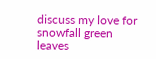discuss my love for snowfall green leaves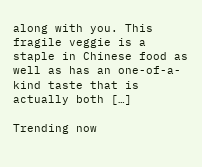along with you. This fragile veggie is a staple in Chinese food as well as has an one-of-a-kind taste that is actually both […]

Trending now